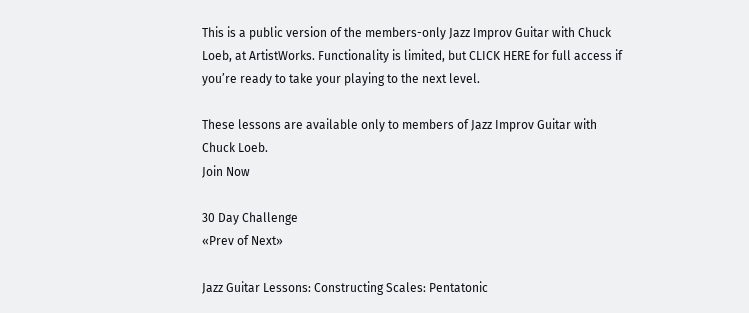This is a public version of the members-only Jazz Improv Guitar with Chuck Loeb, at ArtistWorks. Functionality is limited, but CLICK HERE for full access if you’re ready to take your playing to the next level.

These lessons are available only to members of Jazz Improv Guitar with Chuck Loeb.
Join Now

30 Day Challenge
«Prev of Next»

Jazz Guitar Lessons: Constructing Scales: Pentatonic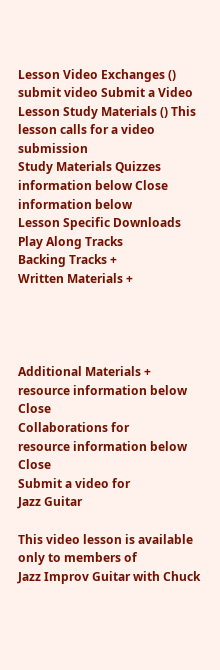Lesson Video Exchanges () submit video Submit a Video Lesson Study Materials () This lesson calls for a video submission
Study Materials Quizzes
information below Close
information below
Lesson Specific Downloads
Play Along Tracks
Backing Tracks +
Written Materials +




Additional Materials +
resource information below Close
Collaborations for
resource information below Close
Submit a video for
Jazz Guitar

This video lesson is available only to members of
Jazz Improv Guitar with Chuck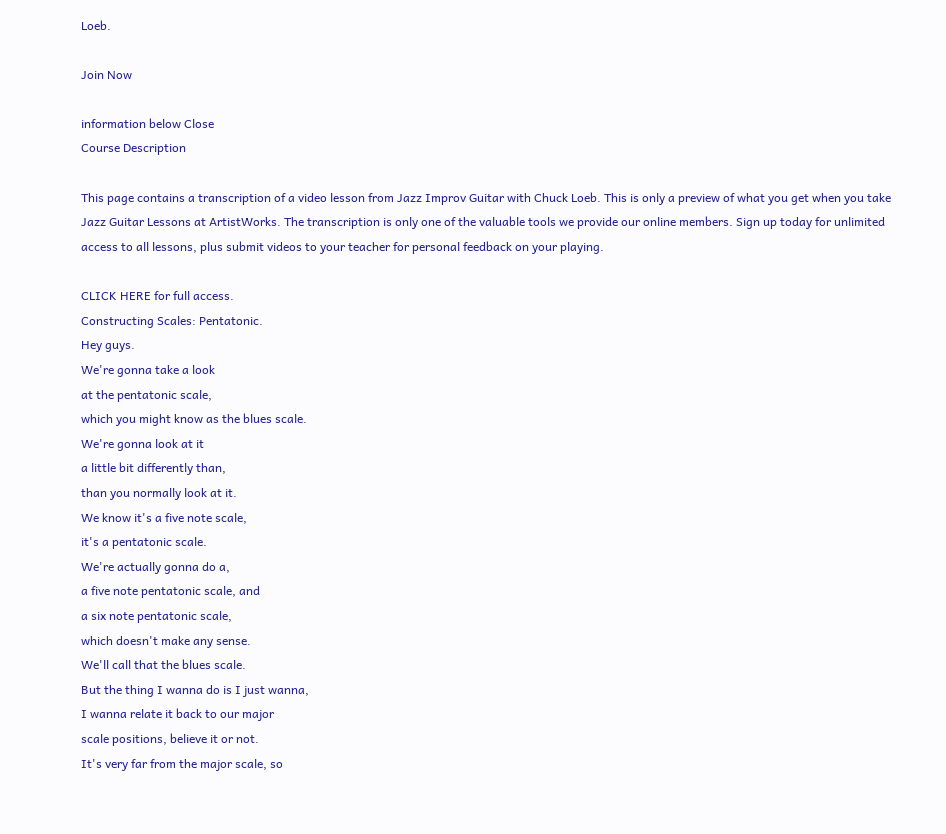Loeb.

Join Now

information below Close
Course Description

This page contains a transcription of a video lesson from Jazz Improv Guitar with Chuck Loeb. This is only a preview of what you get when you take Jazz Guitar Lessons at ArtistWorks. The transcription is only one of the valuable tools we provide our online members. Sign up today for unlimited access to all lessons, plus submit videos to your teacher for personal feedback on your playing.

CLICK HERE for full access.
Constructing Scales: Pentatonic.
Hey guys.
We're gonna take a look
at the pentatonic scale,
which you might know as the blues scale.
We're gonna look at it
a little bit differently than,
than you normally look at it.
We know it's a five note scale,
it's a pentatonic scale.
We're actually gonna do a,
a five note pentatonic scale, and
a six note pentatonic scale,
which doesn't make any sense.
We'll call that the blues scale.
But the thing I wanna do is I just wanna,
I wanna relate it back to our major
scale positions, believe it or not.
It's very far from the major scale, so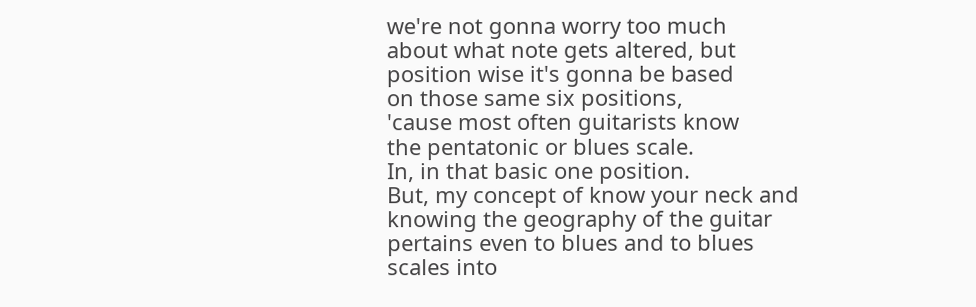we're not gonna worry too much
about what note gets altered, but
position wise it's gonna be based
on those same six positions,
'cause most often guitarists know
the pentatonic or blues scale.
In, in that basic one position.
But, my concept of know your neck and
knowing the geography of the guitar
pertains even to blues and to blues
scales into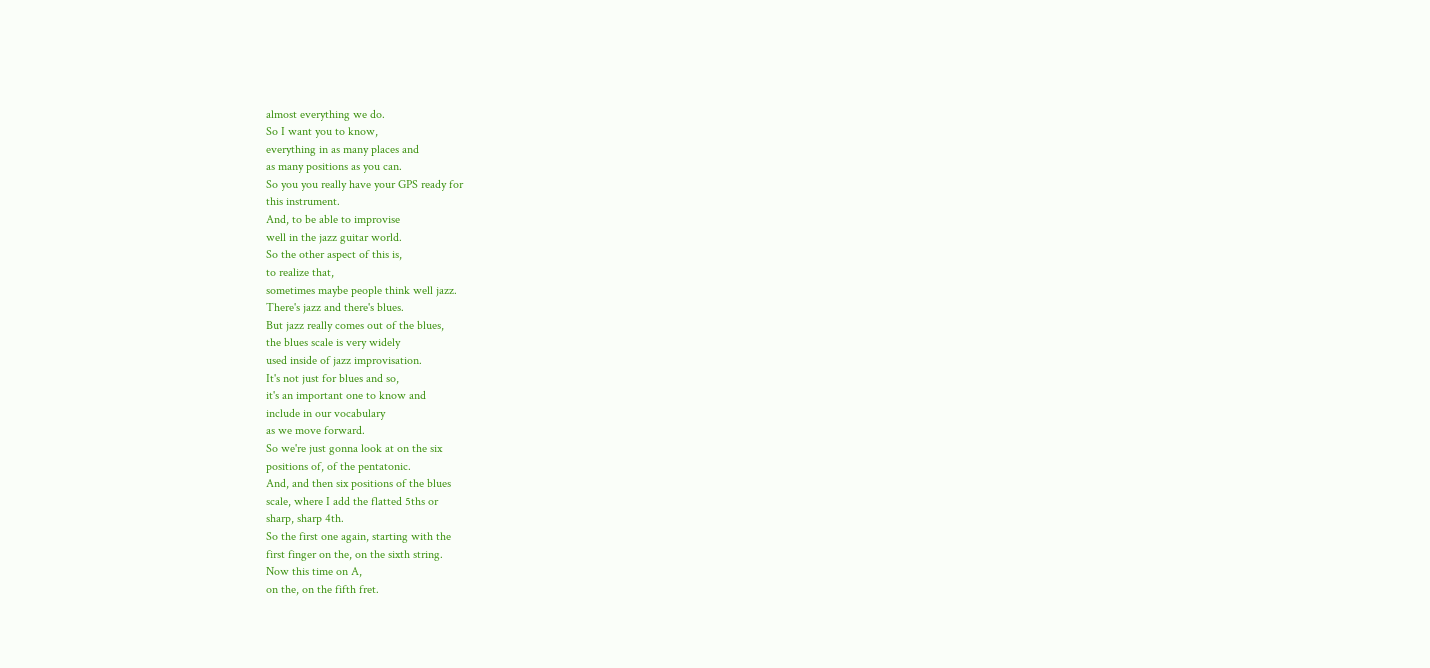almost everything we do.
So I want you to know,
everything in as many places and
as many positions as you can.
So you you really have your GPS ready for
this instrument.
And, to be able to improvise
well in the jazz guitar world.
So the other aspect of this is,
to realize that,
sometimes maybe people think well jazz.
There's jazz and there's blues.
But jazz really comes out of the blues,
the blues scale is very widely
used inside of jazz improvisation.
It's not just for blues and so,
it's an important one to know and
include in our vocabulary
as we move forward.
So we're just gonna look at on the six
positions of, of the pentatonic.
And, and then six positions of the blues
scale, where I add the flatted 5ths or
sharp, sharp 4th.
So the first one again, starting with the
first finger on the, on the sixth string.
Now this time on A,
on the, on the fifth fret.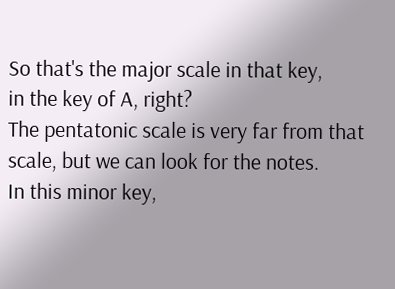So that's the major scale in that key,
in the key of A, right?
The pentatonic scale is very far from that
scale, but we can look for the notes.
In this minor key,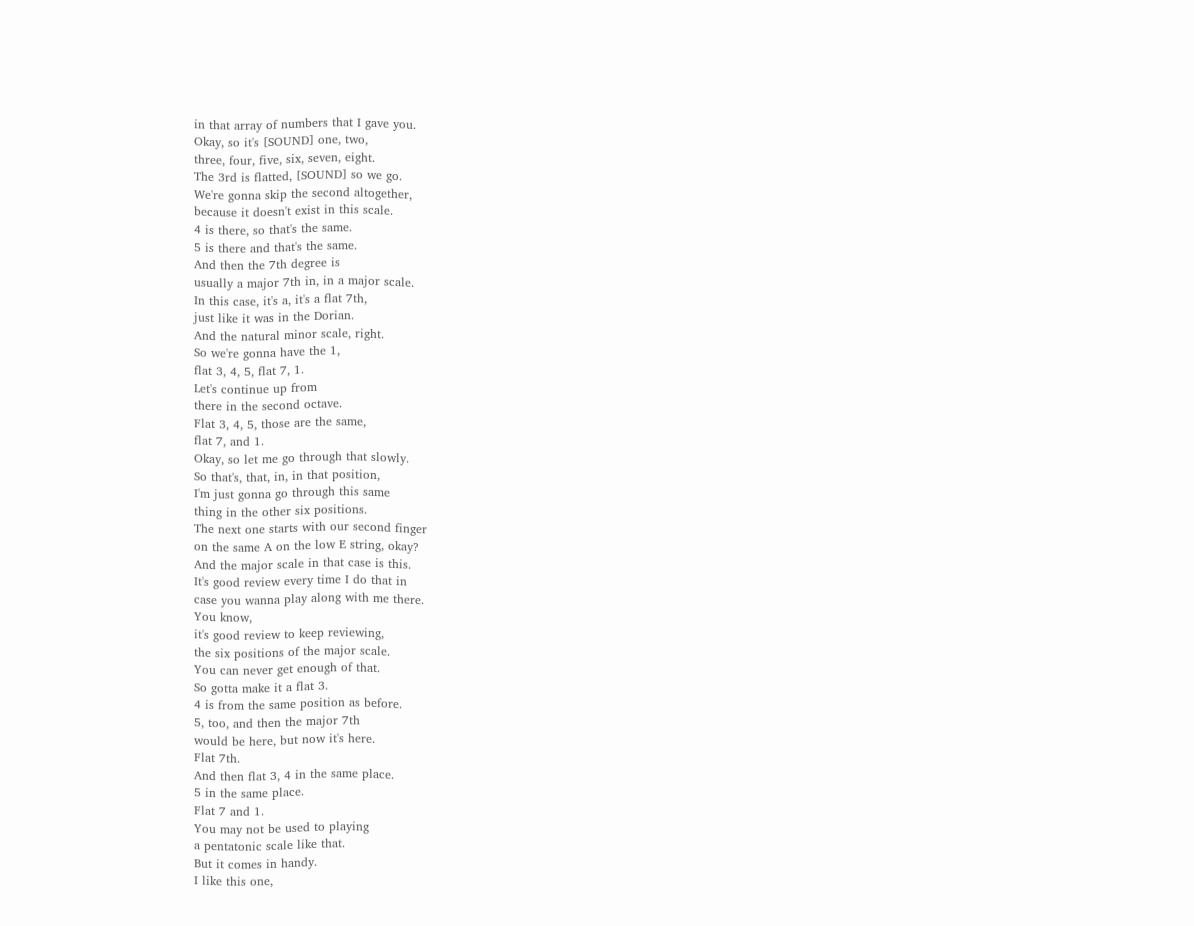in that array of numbers that I gave you.
Okay, so it's [SOUND] one, two,
three, four, five, six, seven, eight.
The 3rd is flatted, [SOUND] so we go.
We're gonna skip the second altogether,
because it doesn't exist in this scale.
4 is there, so that's the same.
5 is there and that's the same.
And then the 7th degree is
usually a major 7th in, in a major scale.
In this case, it's a, it's a flat 7th,
just like it was in the Dorian.
And the natural minor scale, right.
So we're gonna have the 1,
flat 3, 4, 5, flat 7, 1.
Let's continue up from
there in the second octave.
Flat 3, 4, 5, those are the same,
flat 7, and 1.
Okay, so let me go through that slowly.
So that's, that, in, in that position,
I'm just gonna go through this same
thing in the other six positions.
The next one starts with our second finger
on the same A on the low E string, okay?
And the major scale in that case is this.
It's good review every time I do that in
case you wanna play along with me there.
You know,
it's good review to keep reviewing,
the six positions of the major scale.
You can never get enough of that.
So gotta make it a flat 3.
4 is from the same position as before.
5, too, and then the major 7th
would be here, but now it's here.
Flat 7th.
And then flat 3, 4 in the same place.
5 in the same place.
Flat 7 and 1.
You may not be used to playing
a pentatonic scale like that.
But it comes in handy.
I like this one,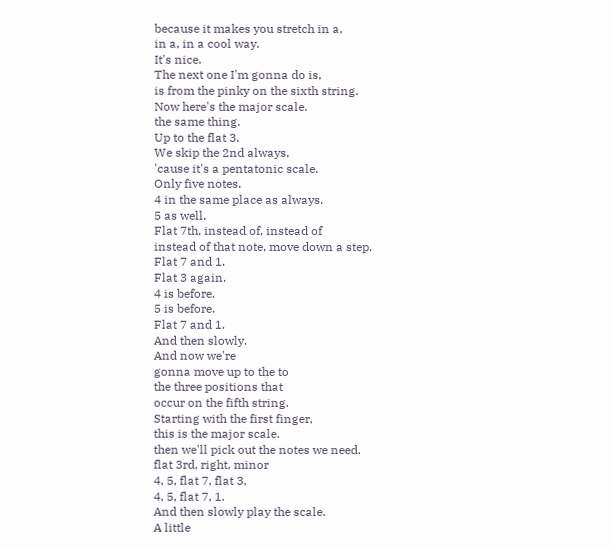because it makes you stretch in a,
in a, in a cool way.
It's nice.
The next one I'm gonna do is,
is from the pinky on the sixth string.
Now here's the major scale.
the same thing.
Up to the flat 3.
We skip the 2nd always,
'cause it's a pentatonic scale.
Only five notes.
4 in the same place as always.
5 as well.
Flat 7th, instead of, instead of
instead of that note, move down a step.
Flat 7 and 1.
Flat 3 again.
4 is before.
5 is before.
Flat 7 and 1.
And then slowly.
And now we're
gonna move up to the to
the three positions that
occur on the fifth string.
Starting with the first finger,
this is the major scale.
then we'll pick out the notes we need.
flat 3rd, right, minor
4, 5, flat 7, flat 3,
4, 5, flat 7, 1.
And then slowly play the scale.
A little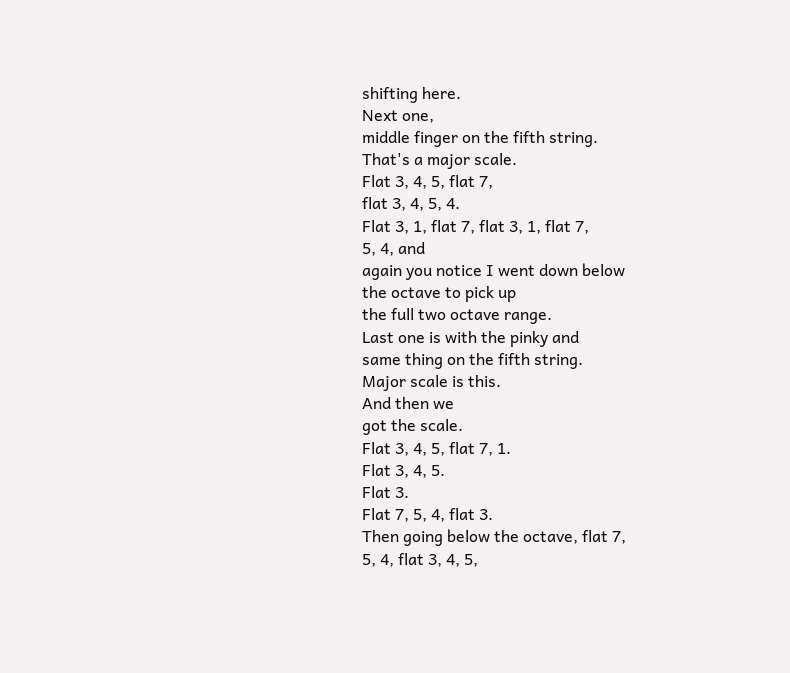shifting here.
Next one,
middle finger on the fifth string.
That's a major scale.
Flat 3, 4, 5, flat 7,
flat 3, 4, 5, 4.
Flat 3, 1, flat 7, flat 3, 1, flat 7,
5, 4, and
again you notice I went down below
the octave to pick up
the full two octave range.
Last one is with the pinky and
same thing on the fifth string.
Major scale is this.
And then we
got the scale.
Flat 3, 4, 5, flat 7, 1.
Flat 3, 4, 5.
Flat 3.
Flat 7, 5, 4, flat 3.
Then going below the octave, flat 7,
5, 4, flat 3, 4, 5,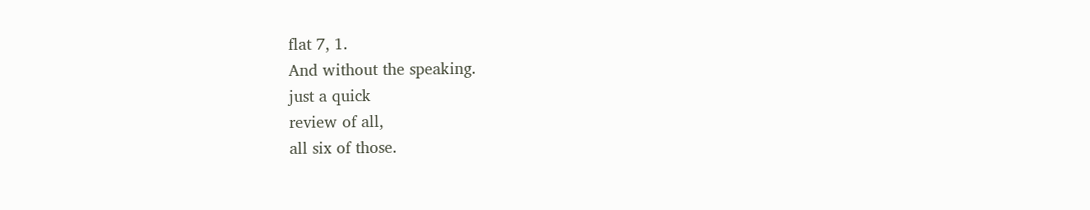flat 7, 1.
And without the speaking.
just a quick
review of all,
all six of those.